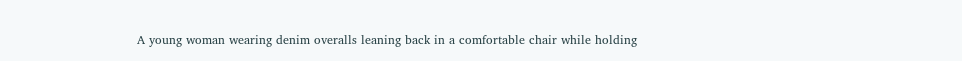A young woman wearing denim overalls leaning back in a comfortable chair while holding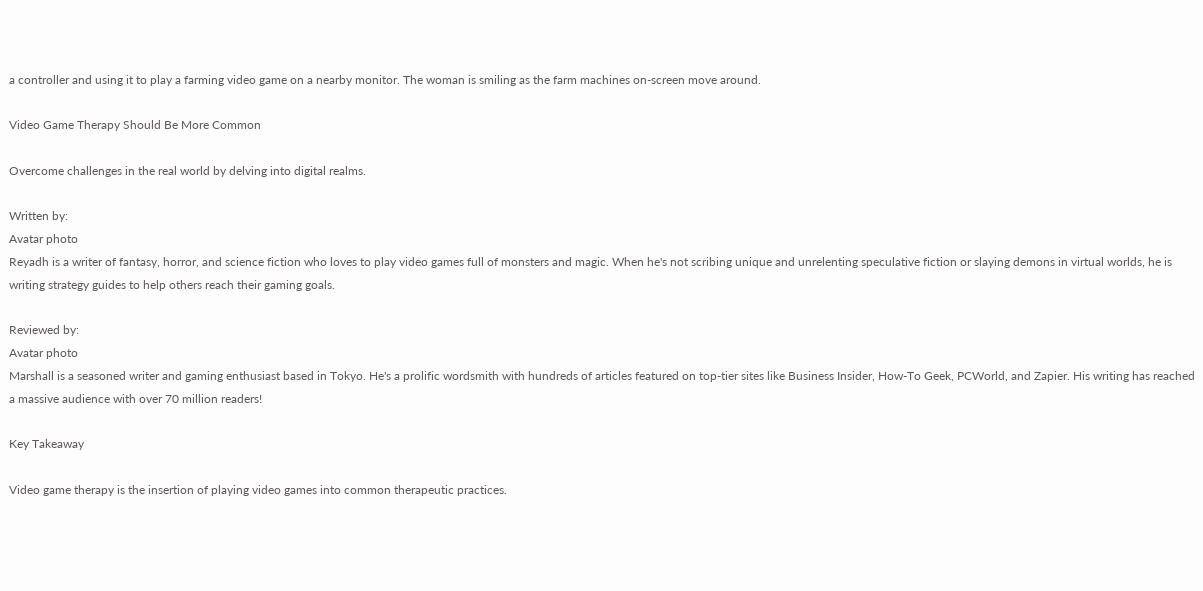a controller and using it to play a farming video game on a nearby monitor. The woman is smiling as the farm machines on-screen move around.

Video Game Therapy Should Be More Common

Overcome challenges in the real world by delving into digital realms.

Written by:
Avatar photo
Reyadh is a writer of fantasy, horror, and science fiction who loves to play video games full of monsters and magic. When he's not scribing unique and unrelenting speculative fiction or slaying demons in virtual worlds, he is writing strategy guides to help others reach their gaming goals.

Reviewed by:
Avatar photo
Marshall is a seasoned writer and gaming enthusiast based in Tokyo. He's a prolific wordsmith with hundreds of articles featured on top-tier sites like Business Insider, How-To Geek, PCWorld, and Zapier. His writing has reached a massive audience with over 70 million readers!

Key Takeaway

Video game therapy is the insertion of playing video games into common therapeutic practices.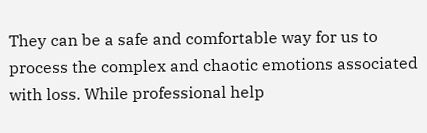They can be a safe and comfortable way for us to process the complex and chaotic emotions associated with loss. While professional help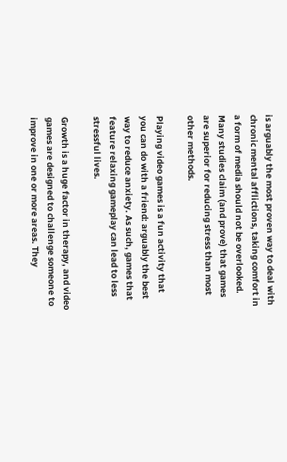is arguably the most proven way to deal with chronic mental afflictions, taking comfort in a form of media should not be overlooked. Many studies claim (and prove) that games are superior for reducing stress than most other methods.

Playing video games is a fun activity that you can do with a friend: arguably the best way to reduce anxiety. As such, games that feature relaxing gameplay can lead to less stressful lives.

Growth is a huge factor in therapy, and video games are designed to challenge someone to improve in one or more areas. They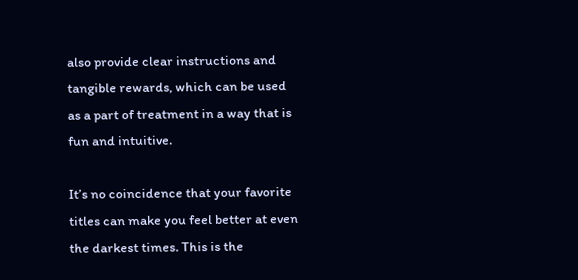also provide clear instructions and tangible rewards, which can be used as a part of treatment in a way that is fun and intuitive.

It’s no coincidence that your favorite titles can make you feel better at even the darkest times. This is the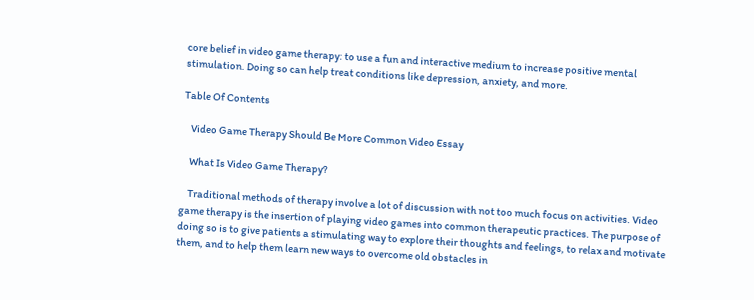core belief in video game therapy: to use a fun and interactive medium to increase positive mental stimulation. Doing so can help treat conditions like depression, anxiety, and more.

Table Of Contents

    Video Game Therapy Should Be More Common Video Essay

    What Is Video Game Therapy?

    Traditional methods of therapy involve a lot of discussion with not too much focus on activities. Video game therapy is the insertion of playing video games into common therapeutic practices. The purpose of doing so is to give patients a stimulating way to explore their thoughts and feelings, to relax and motivate them, and to help them learn new ways to overcome old obstacles in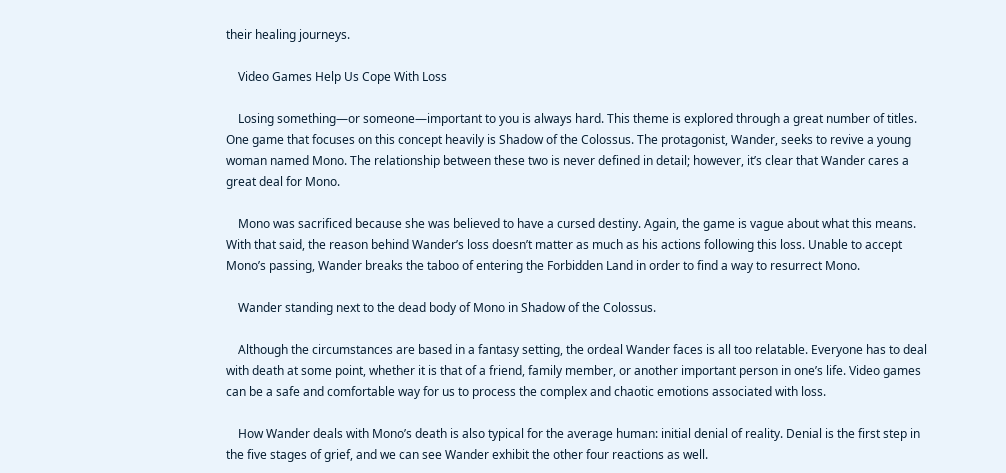their healing journeys.

    Video Games Help Us Cope With Loss

    Losing something—or someone—important to you is always hard. This theme is explored through a great number of titles. One game that focuses on this concept heavily is Shadow of the Colossus. The protagonist, Wander, seeks to revive a young woman named Mono. The relationship between these two is never defined in detail; however, it’s clear that Wander cares a great deal for Mono.

    Mono was sacrificed because she was believed to have a cursed destiny. Again, the game is vague about what this means. With that said, the reason behind Wander’s loss doesn’t matter as much as his actions following this loss. Unable to accept Mono’s passing, Wander breaks the taboo of entering the Forbidden Land in order to find a way to resurrect Mono.

    Wander standing next to the dead body of Mono in Shadow of the Colossus.

    Although the circumstances are based in a fantasy setting, the ordeal Wander faces is all too relatable. Everyone has to deal with death at some point, whether it is that of a friend, family member, or another important person in one’s life. Video games can be a safe and comfortable way for us to process the complex and chaotic emotions associated with loss.

    How Wander deals with Mono’s death is also typical for the average human: initial denial of reality. Denial is the first step in the five stages of grief, and we can see Wander exhibit the other four reactions as well.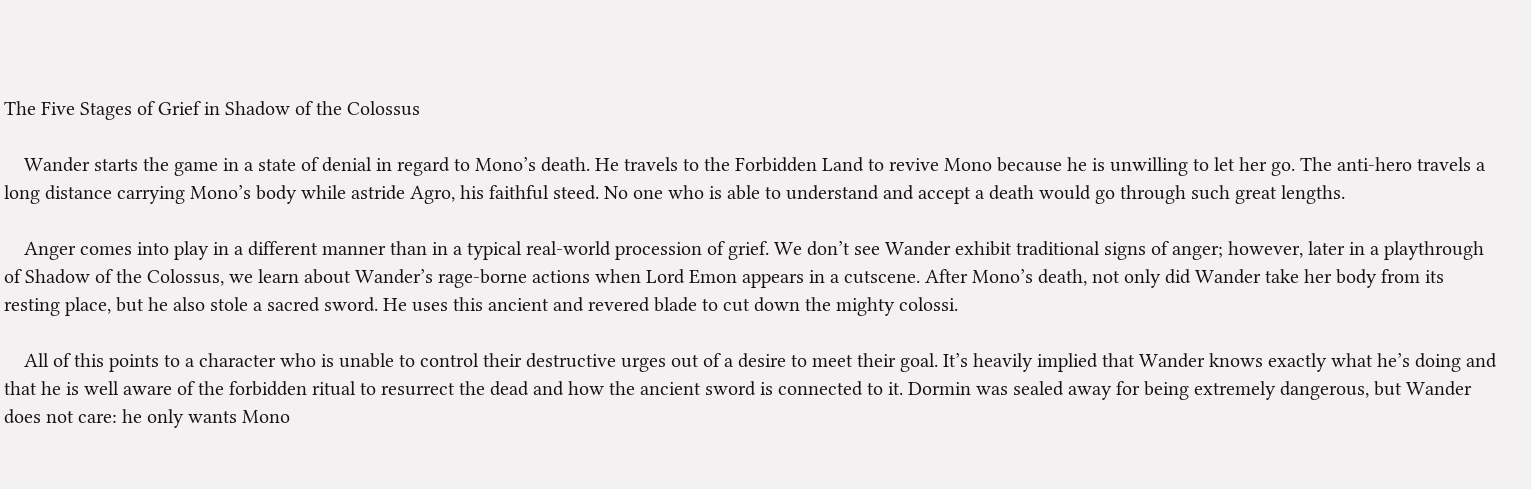The Five Stages of Grief in Shadow of the Colossus

    Wander starts the game in a state of denial in regard to Mono’s death. He travels to the Forbidden Land to revive Mono because he is unwilling to let her go. The anti-hero travels a long distance carrying Mono’s body while astride Agro, his faithful steed. No one who is able to understand and accept a death would go through such great lengths.

    Anger comes into play in a different manner than in a typical real-world procession of grief. We don’t see Wander exhibit traditional signs of anger; however, later in a playthrough of Shadow of the Colossus, we learn about Wander’s rage-borne actions when Lord Emon appears in a cutscene. After Mono’s death, not only did Wander take her body from its resting place, but he also stole a sacred sword. He uses this ancient and revered blade to cut down the mighty colossi.

    All of this points to a character who is unable to control their destructive urges out of a desire to meet their goal. It’s heavily implied that Wander knows exactly what he’s doing and that he is well aware of the forbidden ritual to resurrect the dead and how the ancient sword is connected to it. Dormin was sealed away for being extremely dangerous, but Wander does not care: he only wants Mono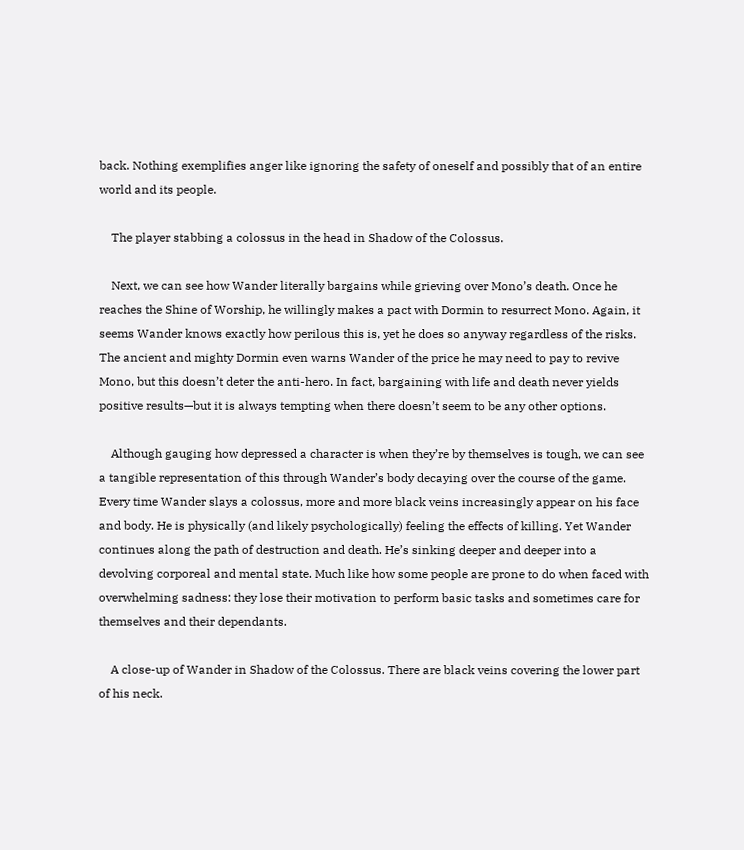back. Nothing exemplifies anger like ignoring the safety of oneself and possibly that of an entire world and its people.

    The player stabbing a colossus in the head in Shadow of the Colossus.

    Next, we can see how Wander literally bargains while grieving over Mono’s death. Once he reaches the Shine of Worship, he willingly makes a pact with Dormin to resurrect Mono. Again, it seems Wander knows exactly how perilous this is, yet he does so anyway regardless of the risks. The ancient and mighty Dormin even warns Wander of the price he may need to pay to revive Mono, but this doesn’t deter the anti-hero. In fact, bargaining with life and death never yields positive results—but it is always tempting when there doesn’t seem to be any other options.

    Although gauging how depressed a character is when they’re by themselves is tough, we can see a tangible representation of this through Wander’s body decaying over the course of the game. Every time Wander slays a colossus, more and more black veins increasingly appear on his face and body. He is physically (and likely psychologically) feeling the effects of killing. Yet Wander continues along the path of destruction and death. He’s sinking deeper and deeper into a devolving corporeal and mental state. Much like how some people are prone to do when faced with overwhelming sadness: they lose their motivation to perform basic tasks and sometimes care for themselves and their dependants.

    A close-up of Wander in Shadow of the Colossus. There are black veins covering the lower part of his neck.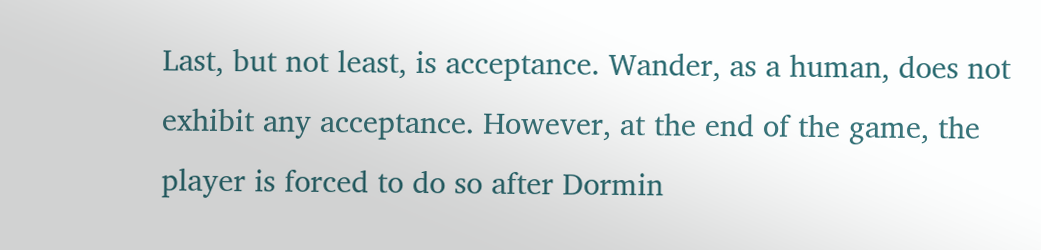Last, but not least, is acceptance. Wander, as a human, does not exhibit any acceptance. However, at the end of the game, the player is forced to do so after Dormin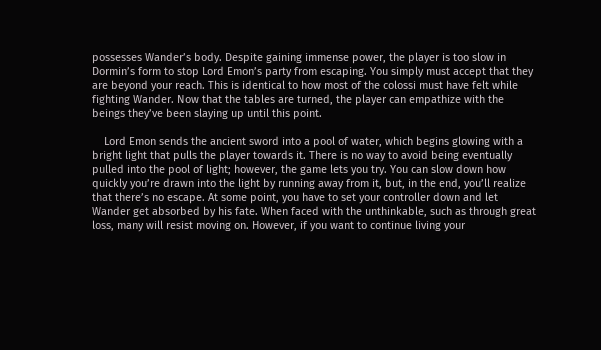possesses Wander’s body. Despite gaining immense power, the player is too slow in Dormin’s form to stop Lord Emon’s party from escaping. You simply must accept that they are beyond your reach. This is identical to how most of the colossi must have felt while fighting Wander. Now that the tables are turned, the player can empathize with the beings they’ve been slaying up until this point.

    Lord Emon sends the ancient sword into a pool of water, which begins glowing with a bright light that pulls the player towards it. There is no way to avoid being eventually pulled into the pool of light; however, the game lets you try. You can slow down how quickly you’re drawn into the light by running away from it, but, in the end, you’ll realize that there’s no escape. At some point, you have to set your controller down and let Wander get absorbed by his fate. When faced with the unthinkable, such as through great loss, many will resist moving on. However, if you want to continue living your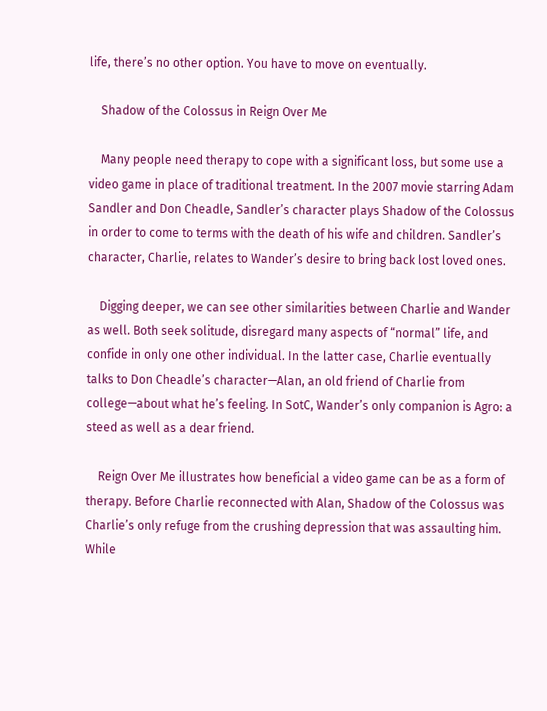life, there’s no other option. You have to move on eventually.

    Shadow of the Colossus in Reign Over Me

    Many people need therapy to cope with a significant loss, but some use a video game in place of traditional treatment. In the 2007 movie starring Adam Sandler and Don Cheadle, Sandler’s character plays Shadow of the Colossus in order to come to terms with the death of his wife and children. Sandler’s character, Charlie, relates to Wander’s desire to bring back lost loved ones.

    Digging deeper, we can see other similarities between Charlie and Wander as well. Both seek solitude, disregard many aspects of “normal” life, and confide in only one other individual. In the latter case, Charlie eventually talks to Don Cheadle’s character—Alan, an old friend of Charlie from college—about what he’s feeling. In SotC, Wander’s only companion is Agro: a steed as well as a dear friend.

    Reign Over Me illustrates how beneficial a video game can be as a form of therapy. Before Charlie reconnected with Alan, Shadow of the Colossus was Charlie’s only refuge from the crushing depression that was assaulting him. While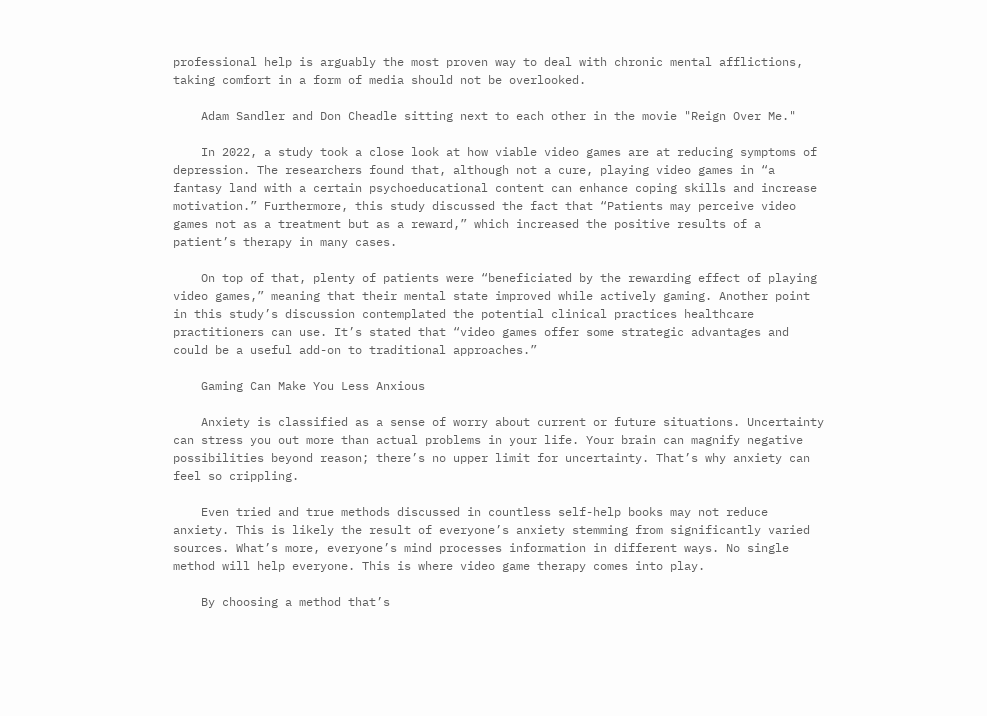professional help is arguably the most proven way to deal with chronic mental afflictions, taking comfort in a form of media should not be overlooked.

    Adam Sandler and Don Cheadle sitting next to each other in the movie "Reign Over Me."

    In 2022, a study took a close look at how viable video games are at reducing symptoms of depression. The researchers found that, although not a cure, playing video games in “a fantasy land with a certain psychoeducational content can enhance coping skills and increase motivation.” Furthermore, this study discussed the fact that “Patients may perceive video games not as a treatment but as a reward,” which increased the positive results of a patient’s therapy in many cases.

    On top of that, plenty of patients were “beneficiated by the rewarding effect of playing video games,” meaning that their mental state improved while actively gaming. Another point in this study’s discussion contemplated the potential clinical practices healthcare practitioners can use. It’s stated that “video games offer some strategic advantages and could be a useful add-on to traditional approaches.”

    Gaming Can Make You Less Anxious

    Anxiety is classified as a sense of worry about current or future situations. Uncertainty can stress you out more than actual problems in your life. Your brain can magnify negative possibilities beyond reason; there’s no upper limit for uncertainty. That’s why anxiety can feel so crippling.

    Even tried and true methods discussed in countless self-help books may not reduce anxiety. This is likely the result of everyone’s anxiety stemming from significantly varied sources. What’s more, everyone’s mind processes information in different ways. No single method will help everyone. This is where video game therapy comes into play.

    By choosing a method that’s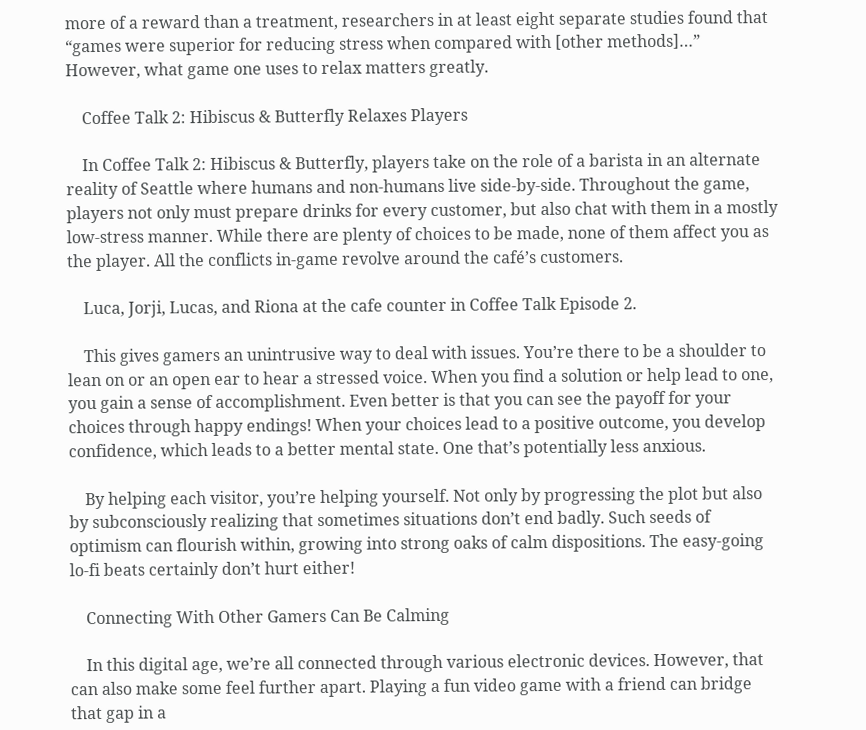more of a reward than a treatment, researchers in at least eight separate studies found that “games were superior for reducing stress when compared with [other methods]…” However, what game one uses to relax matters greatly.

    Coffee Talk 2: Hibiscus & Butterfly Relaxes Players

    In Coffee Talk 2: Hibiscus & Butterfly, players take on the role of a barista in an alternate reality of Seattle where humans and non-humans live side-by-side. Throughout the game, players not only must prepare drinks for every customer, but also chat with them in a mostly low-stress manner. While there are plenty of choices to be made, none of them affect you as the player. All the conflicts in-game revolve around the café’s customers.

    Luca, Jorji, Lucas, and Riona at the cafe counter in Coffee Talk Episode 2.

    This gives gamers an unintrusive way to deal with issues. You’re there to be a shoulder to lean on or an open ear to hear a stressed voice. When you find a solution or help lead to one, you gain a sense of accomplishment. Even better is that you can see the payoff for your choices through happy endings! When your choices lead to a positive outcome, you develop confidence, which leads to a better mental state. One that’s potentially less anxious.

    By helping each visitor, you’re helping yourself. Not only by progressing the plot but also by subconsciously realizing that sometimes situations don’t end badly. Such seeds of optimism can flourish within, growing into strong oaks of calm dispositions. The easy-going lo-fi beats certainly don’t hurt either!

    Connecting With Other Gamers Can Be Calming

    In this digital age, we’re all connected through various electronic devices. However, that can also make some feel further apart. Playing a fun video game with a friend can bridge that gap in a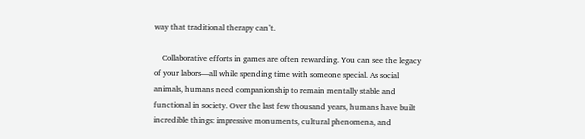way that traditional therapy can’t.

    Collaborative efforts in games are often rewarding. You can see the legacy of your labors—all while spending time with someone special. As social animals, humans need companionship to remain mentally stable and functional in society. Over the last few thousand years, humans have built incredible things: impressive monuments, cultural phenomena, and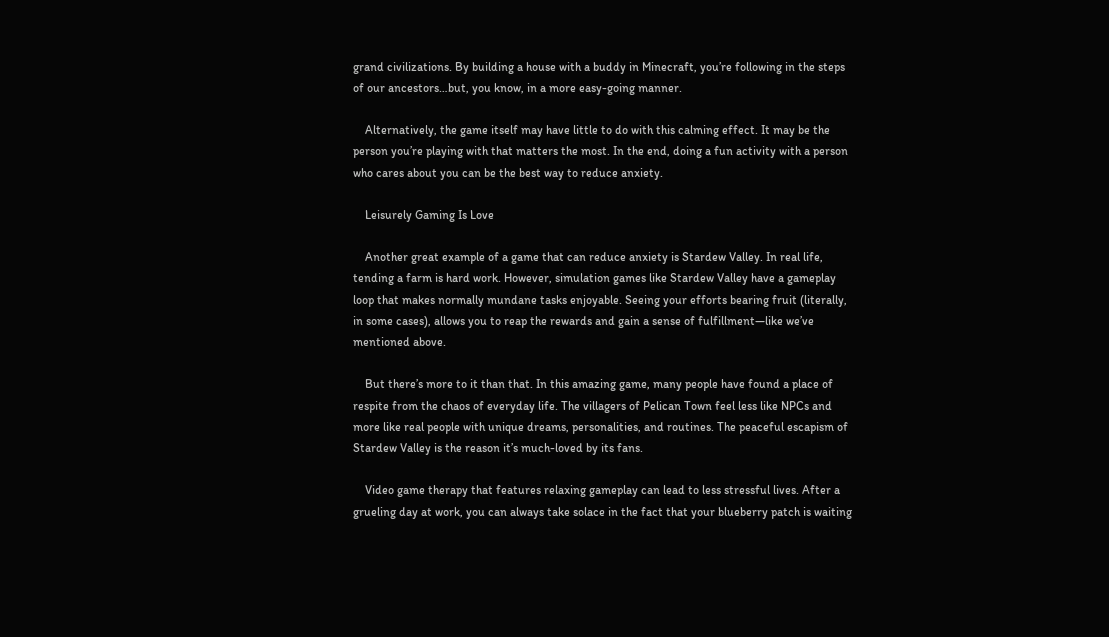grand civilizations. By building a house with a buddy in Minecraft, you’re following in the steps of our ancestors…but, you know, in a more easy-going manner.

    Alternatively, the game itself may have little to do with this calming effect. It may be the person you’re playing with that matters the most. In the end, doing a fun activity with a person who cares about you can be the best way to reduce anxiety.

    Leisurely Gaming Is Love

    Another great example of a game that can reduce anxiety is Stardew Valley. In real life, tending a farm is hard work. However, simulation games like Stardew Valley have a gameplay loop that makes normally mundane tasks enjoyable. Seeing your efforts bearing fruit (literally, in some cases), allows you to reap the rewards and gain a sense of fulfillment—like we’ve mentioned above.

    But there’s more to it than that. In this amazing game, many people have found a place of respite from the chaos of everyday life. The villagers of Pelican Town feel less like NPCs and more like real people with unique dreams, personalities, and routines. The peaceful escapism of Stardew Valley is the reason it’s much-loved by its fans.

    Video game therapy that features relaxing gameplay can lead to less stressful lives. After a grueling day at work, you can always take solace in the fact that your blueberry patch is waiting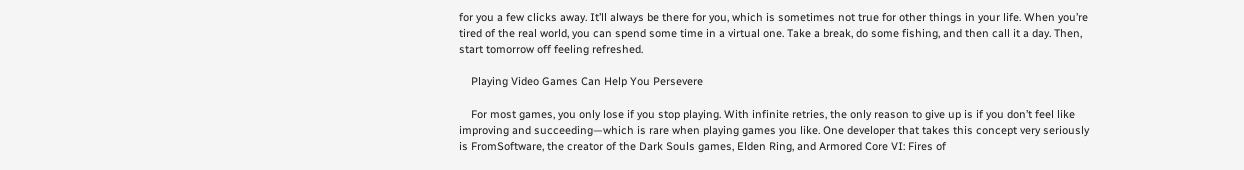for you a few clicks away. It’ll always be there for you, which is sometimes not true for other things in your life. When you’re tired of the real world, you can spend some time in a virtual one. Take a break, do some fishing, and then call it a day. Then, start tomorrow off feeling refreshed.

    Playing Video Games Can Help You Persevere

    For most games, you only lose if you stop playing. With infinite retries, the only reason to give up is if you don’t feel like improving and succeeding—which is rare when playing games you like. One developer that takes this concept very seriously is FromSoftware, the creator of the Dark Souls games, Elden Ring, and Armored Core VI: Fires of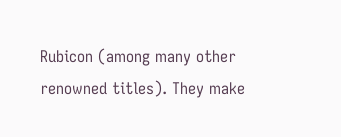Rubicon (among many other renowned titles). They make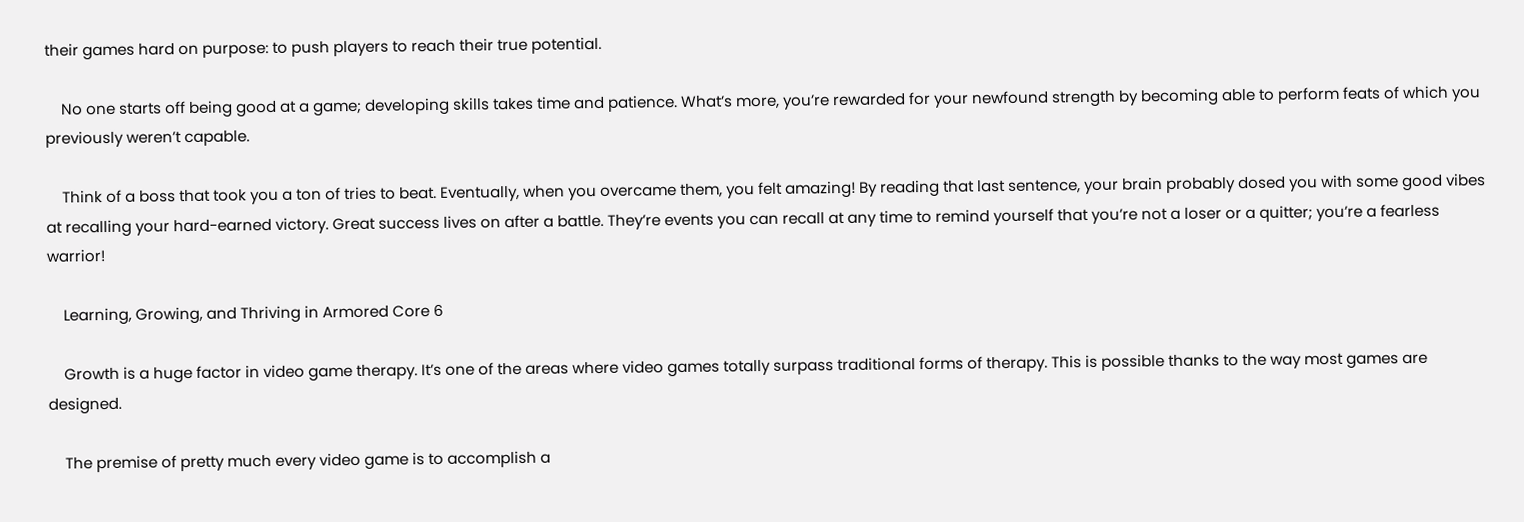their games hard on purpose: to push players to reach their true potential.

    No one starts off being good at a game; developing skills takes time and patience. What’s more, you’re rewarded for your newfound strength by becoming able to perform feats of which you previously weren’t capable.

    Think of a boss that took you a ton of tries to beat. Eventually, when you overcame them, you felt amazing! By reading that last sentence, your brain probably dosed you with some good vibes at recalling your hard-earned victory. Great success lives on after a battle. They’re events you can recall at any time to remind yourself that you’re not a loser or a quitter; you’re a fearless warrior!

    Learning, Growing, and Thriving in Armored Core 6

    Growth is a huge factor in video game therapy. It’s one of the areas where video games totally surpass traditional forms of therapy. This is possible thanks to the way most games are designed.

    The premise of pretty much every video game is to accomplish a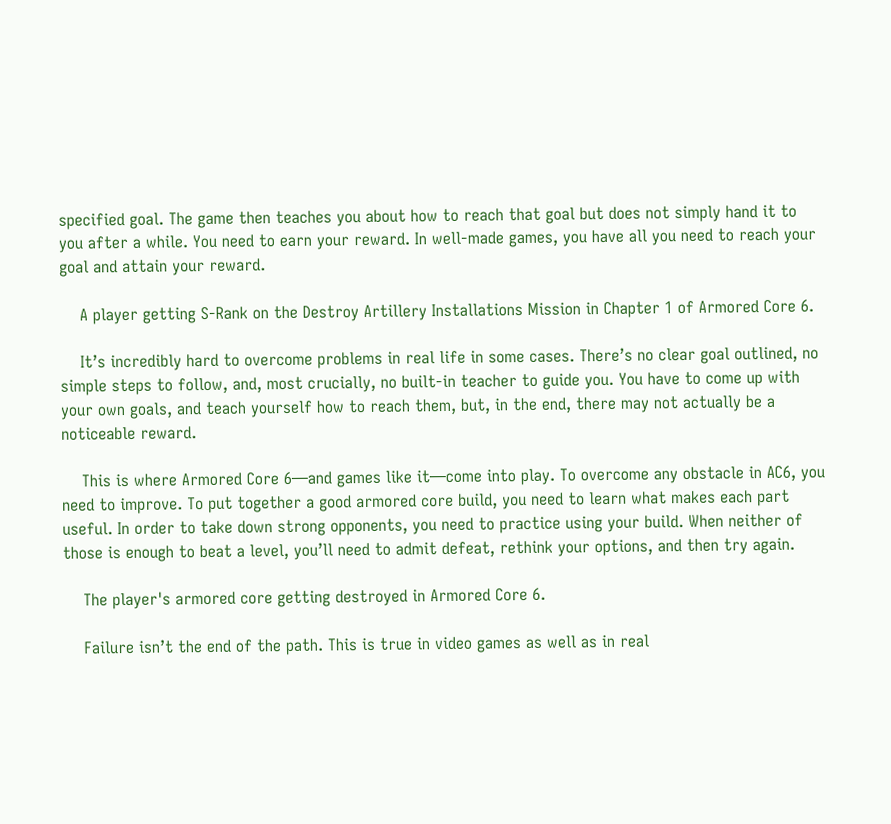specified goal. The game then teaches you about how to reach that goal but does not simply hand it to you after a while. You need to earn your reward. In well-made games, you have all you need to reach your goal and attain your reward.

    A player getting S-Rank on the Destroy Artillery Installations Mission in Chapter 1 of Armored Core 6.

    It’s incredibly hard to overcome problems in real life in some cases. There’s no clear goal outlined, no simple steps to follow, and, most crucially, no built-in teacher to guide you. You have to come up with your own goals, and teach yourself how to reach them, but, in the end, there may not actually be a noticeable reward.

    This is where Armored Core 6—and games like it—come into play. To overcome any obstacle in AC6, you need to improve. To put together a good armored core build, you need to learn what makes each part useful. In order to take down strong opponents, you need to practice using your build. When neither of those is enough to beat a level, you’ll need to admit defeat, rethink your options, and then try again.

    The player's armored core getting destroyed in Armored Core 6.

    Failure isn’t the end of the path. This is true in video games as well as in real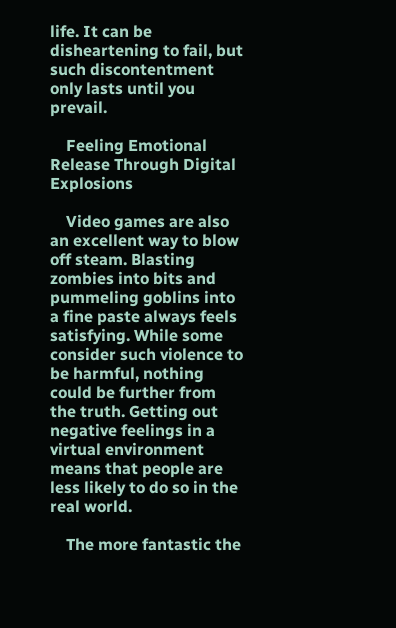life. It can be disheartening to fail, but such discontentment only lasts until you prevail.

    Feeling Emotional Release Through Digital Explosions

    Video games are also an excellent way to blow off steam. Blasting zombies into bits and pummeling goblins into a fine paste always feels satisfying. While some consider such violence to be harmful, nothing could be further from the truth. Getting out negative feelings in a virtual environment means that people are less likely to do so in the real world.

    The more fantastic the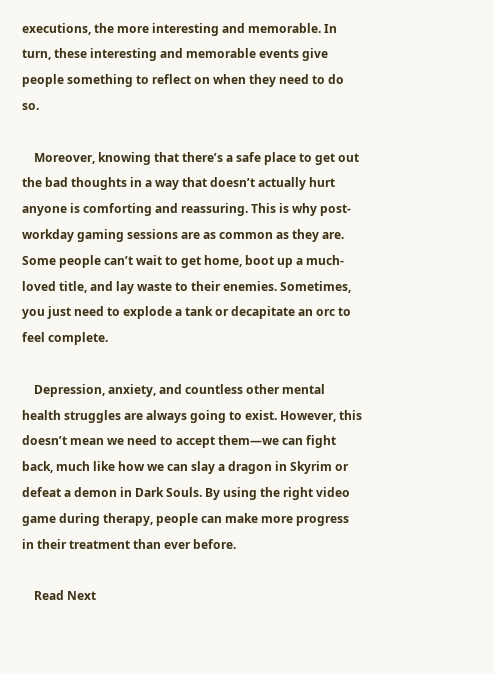executions, the more interesting and memorable. In turn, these interesting and memorable events give people something to reflect on when they need to do so.

    Moreover, knowing that there’s a safe place to get out the bad thoughts in a way that doesn’t actually hurt anyone is comforting and reassuring. This is why post-workday gaming sessions are as common as they are. Some people can’t wait to get home, boot up a much-loved title, and lay waste to their enemies. Sometimes, you just need to explode a tank or decapitate an orc to feel complete.

    Depression, anxiety, and countless other mental health struggles are always going to exist. However, this doesn’t mean we need to accept them—we can fight back, much like how we can slay a dragon in Skyrim or defeat a demon in Dark Souls. By using the right video game during therapy, people can make more progress in their treatment than ever before.

    Read Next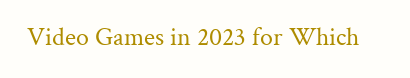Video Games in 2023 for Which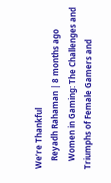We’re Thankful
    Reyadh Rahaman | 8 months ago
    Women in Gaming: The Challenges and Triumphs of Female Gamers and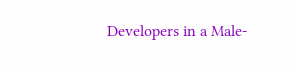Developers in a Male-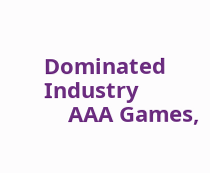Dominated Industry
    AAA Games,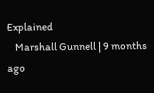Explained
    Marshall Gunnell | 9 months ago